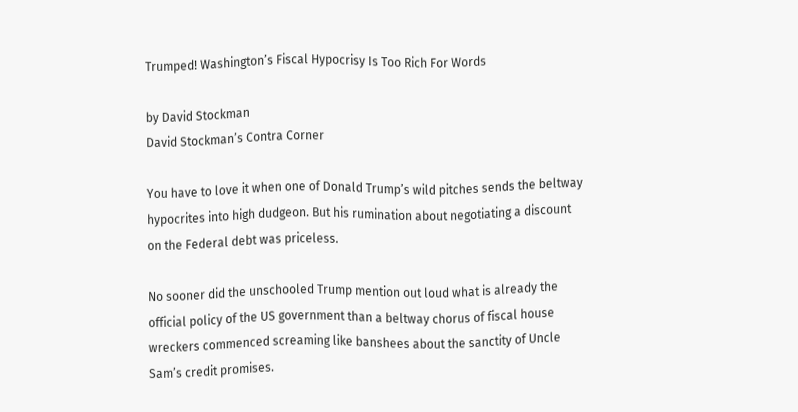Trumped! Washington’s Fiscal Hypocrisy Is Too Rich For Words

by David Stockman
David Stockman’s Contra Corner

You have to love it when one of Donald Trump’s wild pitches sends the beltway hypocrites into high dudgeon. But his rumination about negotiating a discount on the Federal debt was priceless.

No sooner did the unschooled Trump mention out loud what is already the official policy of the US government than a beltway chorus of fiscal house wreckers commenced screaming like banshees about the sanctity of Uncle Sam’s credit promises.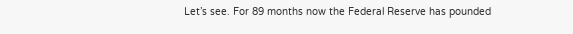Let’s see. For 89 months now the Federal Reserve has pounded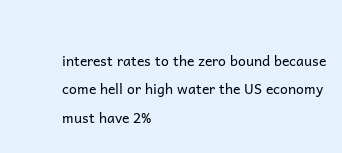interest rates to the zero bound because come hell or high water the US economy must have 2%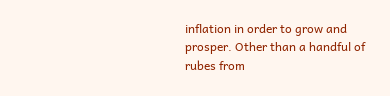inflation in order to grow and prosper. Other than a handful of rubes from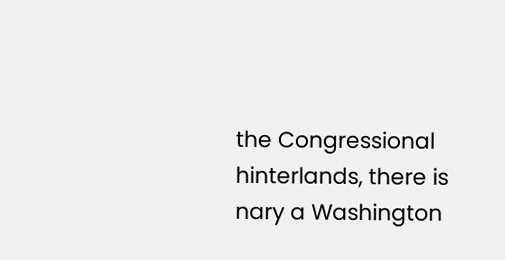the Congressional hinterlands, there is nary a Washington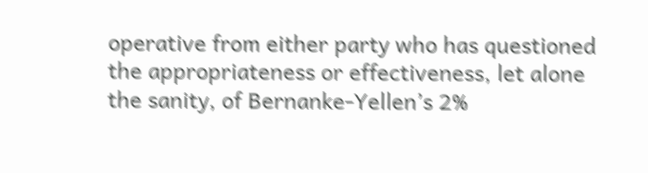operative from either party who has questioned the appropriateness or effectiveness, let alone the sanity, of Bernanke-Yellen’s 2%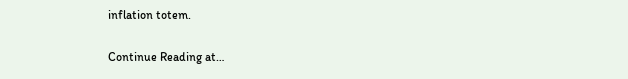inflation totem.

Continue Reading at…